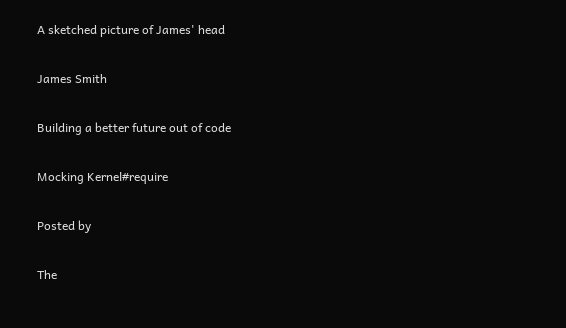A sketched picture of James' head

James Smith

Building a better future out of code

Mocking Kernel#require

Posted by

The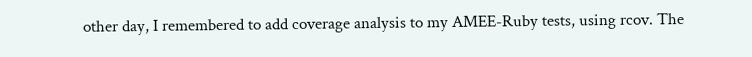other day, I remembered to add coverage analysis to my AMEE-Ruby tests, using rcov. The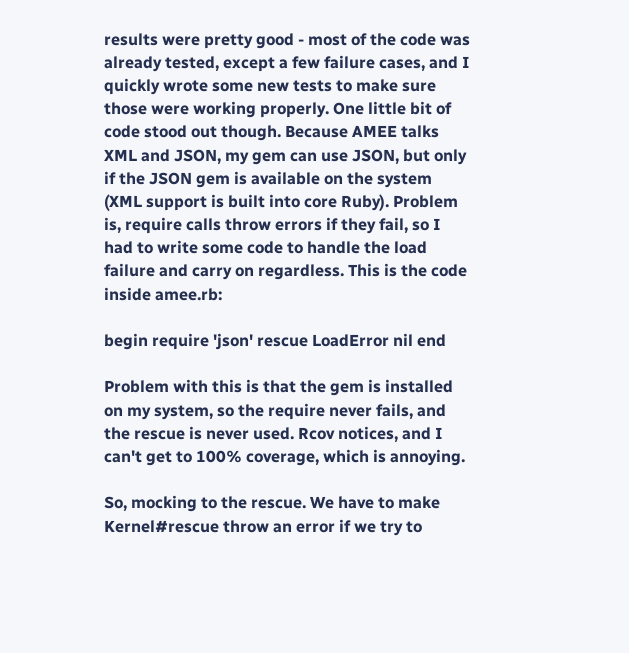results were pretty good - most of the code was already tested, except a few failure cases, and I quickly wrote some new tests to make sure those were working properly. One little bit of code stood out though. Because AMEE talks XML and JSON, my gem can use JSON, but only if the JSON gem is available on the system (XML support is built into core Ruby). Problem is, require calls throw errors if they fail, so I had to write some code to handle the load failure and carry on regardless. This is the code inside amee.rb:

begin require 'json' rescue LoadError nil end

Problem with this is that the gem is installed on my system, so the require never fails, and the rescue is never used. Rcov notices, and I can't get to 100% coverage, which is annoying.

So, mocking to the rescue. We have to make Kernel#rescue throw an error if we try to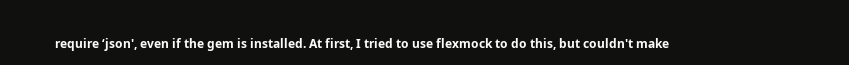require ‘json', even if the gem is installed. At first, I tried to use flexmock to do this, but couldn't make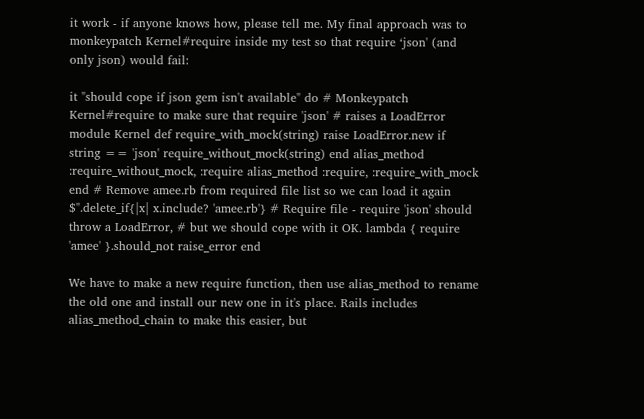it work - if anyone knows how, please tell me. My final approach was to monkeypatch Kernel#require inside my test so that require ‘json' (and only json) would fail:

it "should cope if json gem isn't available" do # Monkeypatch Kernel#require to make sure that require 'json' # raises a LoadError module Kernel def require_with_mock(string) raise LoadError.new if string == 'json' require_without_mock(string) end alias_method :require_without_mock, :require alias_method :require, :require_with_mock end # Remove amee.rb from required file list so we can load it again $".delete_if{|x| x.include? 'amee.rb'} # Require file - require 'json' should throw a LoadError, # but we should cope with it OK. lambda { require 'amee' }.should_not raise_error end

We have to make a new require function, then use alias_method to rename the old one and install our new one in it's place. Rails includes alias_method_chain to make this easier, but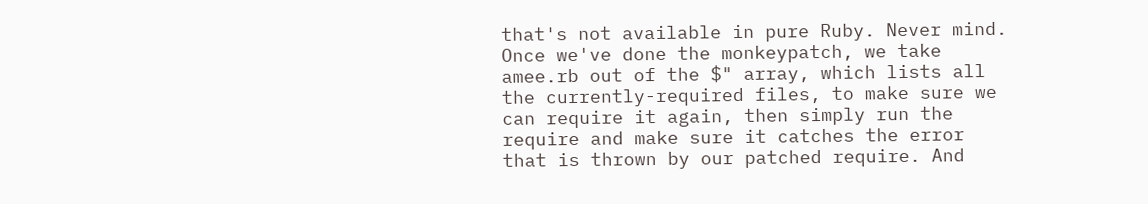that's not available in pure Ruby. Never mind. Once we've done the monkeypatch, we take amee.rb out of the $" array, which lists all the currently-required files, to make sure we can require it again, then simply run the require and make sure it catches the error that is thrown by our patched require. And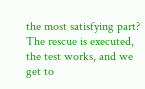the most satisfying part? The rescue is executed, the test works, and we get to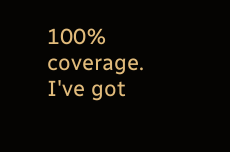100% coverage. I've got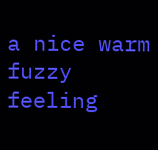a nice warm fuzzy feeling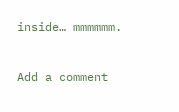inside… mmmmmm.


Add a comment